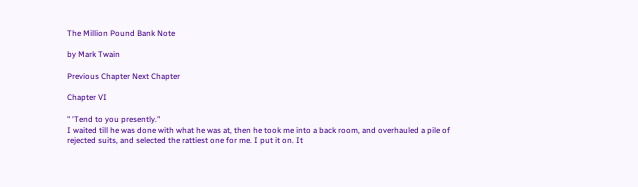The Million Pound Bank Note

by Mark Twain

Previous Chapter Next Chapter

Chapter VI

" 'Tend to you presently."
I waited till he was done with what he was at, then he took me into a back room, and overhauled a pile of rejected suits, and selected the rattiest one for me. I put it on. It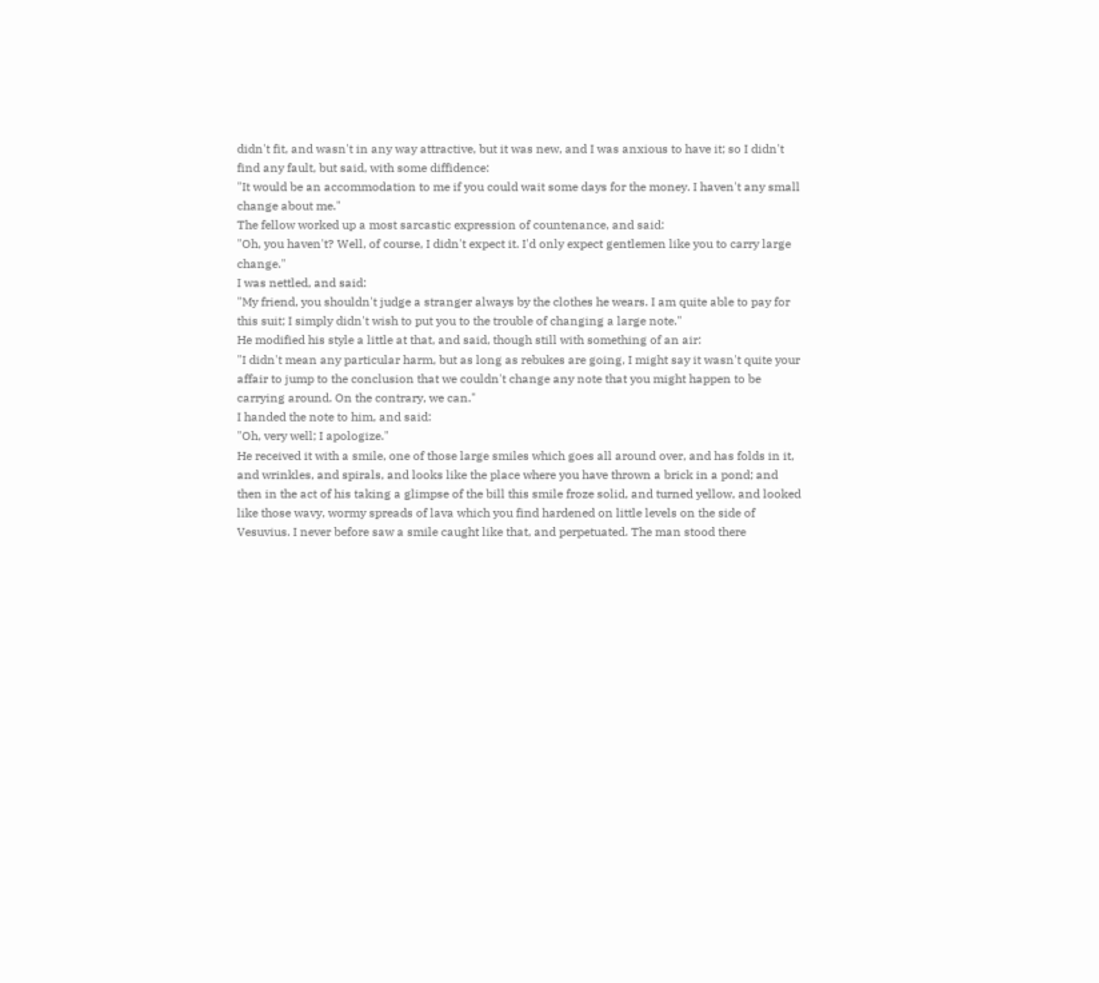didn't fit, and wasn't in any way attractive, but it was new, and I was anxious to have it; so I didn't find any fault, but said, with some diffidence:
"It would be an accommodation to me if you could wait some days for the money. I haven't any small change about me."
The fellow worked up a most sarcastic expression of countenance, and said:
"Oh, you haven't? Well, of course, I didn't expect it. I'd only expect gentlemen like you to carry large change."
I was nettled, and said:
"My friend, you shouldn't judge a stranger always by the clothes he wears. I am quite able to pay for this suit; I simply didn't wish to put you to the trouble of changing a large note."
He modified his style a little at that, and said, though still with something of an air:
"I didn't mean any particular harm, but as long as rebukes are going, I might say it wasn't quite your affair to jump to the conclusion that we couldn't change any note that you might happen to be carrying around. On the contrary, we can."
I handed the note to him, and said:
"Oh, very well; I apologize."
He received it with a smile, one of those large smiles which goes all around over, and has folds in it, and wrinkles, and spirals, and looks like the place where you have thrown a brick in a pond; and then in the act of his taking a glimpse of the bill this smile froze solid, and turned yellow, and looked like those wavy, wormy spreads of lava which you find hardened on little levels on the side of Vesuvius. I never before saw a smile caught like that, and perpetuated. The man stood there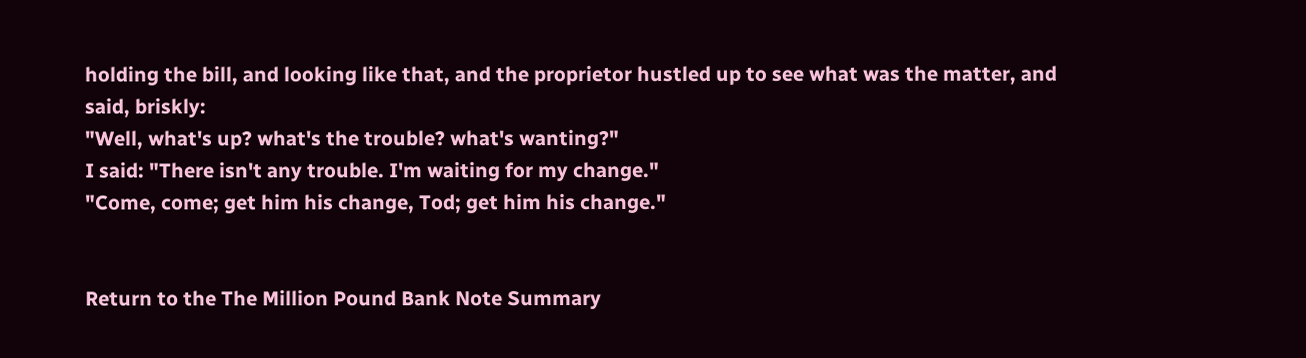holding the bill, and looking like that, and the proprietor hustled up to see what was the matter, and said, briskly:
"Well, what's up? what's the trouble? what's wanting?"
I said: "There isn't any trouble. I'm waiting for my change."
"Come, come; get him his change, Tod; get him his change."


Return to the The Million Pound Bank Note Summary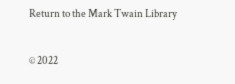Return to the Mark Twain Library

© 2022